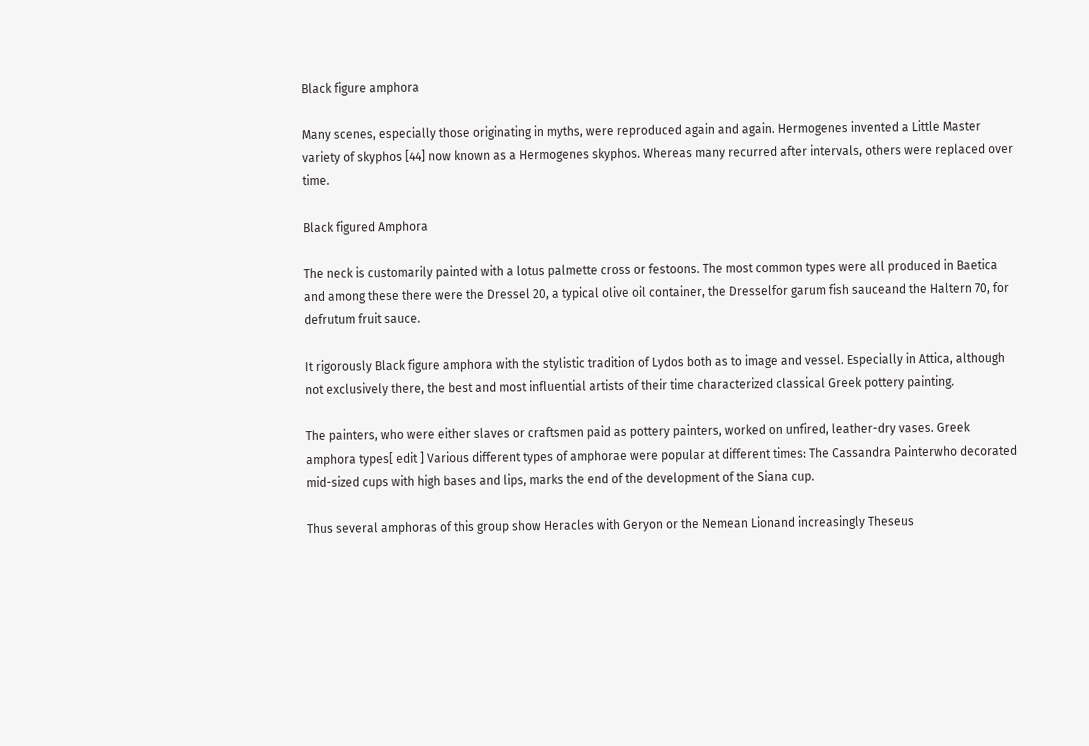Black figure amphora

Many scenes, especially those originating in myths, were reproduced again and again. Hermogenes invented a Little Master variety of skyphos [44] now known as a Hermogenes skyphos. Whereas many recurred after intervals, others were replaced over time.

Black figured Amphora

The neck is customarily painted with a lotus palmette cross or festoons. The most common types were all produced in Baetica and among these there were the Dressel 20, a typical olive oil container, the Dresselfor garum fish sauceand the Haltern 70, for defrutum fruit sauce.

It rigorously Black figure amphora with the stylistic tradition of Lydos both as to image and vessel. Especially in Attica, although not exclusively there, the best and most influential artists of their time characterized classical Greek pottery painting.

The painters, who were either slaves or craftsmen paid as pottery painters, worked on unfired, leather-dry vases. Greek amphora types[ edit ] Various different types of amphorae were popular at different times: The Cassandra Painterwho decorated mid-sized cups with high bases and lips, marks the end of the development of the Siana cup.

Thus several amphoras of this group show Heracles with Geryon or the Nemean Lionand increasingly Theseus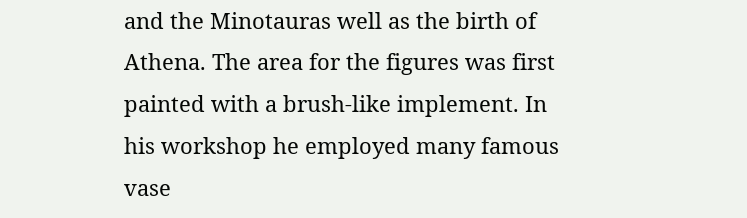and the Minotauras well as the birth of Athena. The area for the figures was first painted with a brush-like implement. In his workshop he employed many famous vase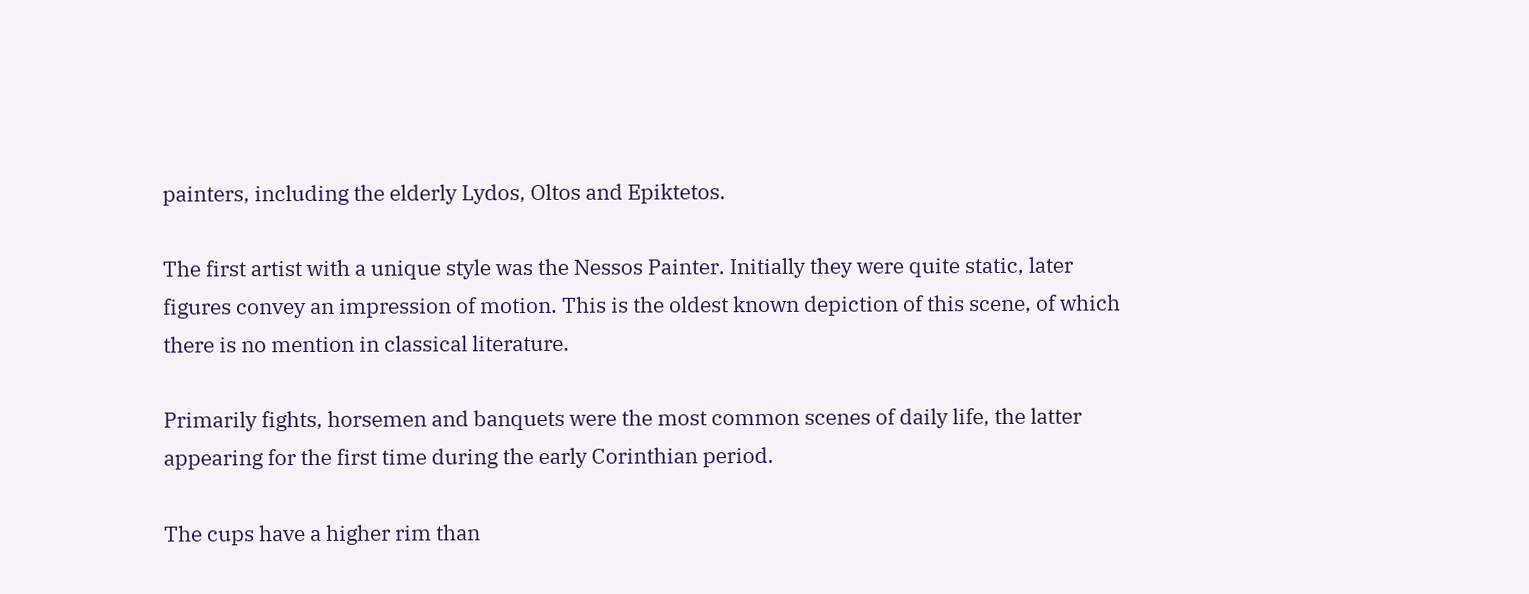painters, including the elderly Lydos, Oltos and Epiktetos.

The first artist with a unique style was the Nessos Painter. Initially they were quite static, later figures convey an impression of motion. This is the oldest known depiction of this scene, of which there is no mention in classical literature.

Primarily fights, horsemen and banquets were the most common scenes of daily life, the latter appearing for the first time during the early Corinthian period.

The cups have a higher rim than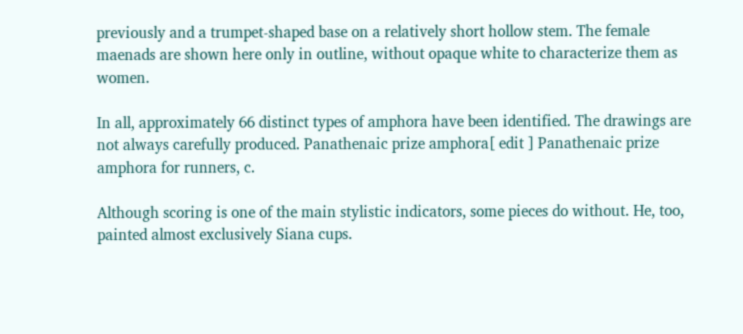previously and a trumpet-shaped base on a relatively short hollow stem. The female maenads are shown here only in outline, without opaque white to characterize them as women.

In all, approximately 66 distinct types of amphora have been identified. The drawings are not always carefully produced. Panathenaic prize amphora[ edit ] Panathenaic prize amphora for runners, c.

Although scoring is one of the main stylistic indicators, some pieces do without. He, too, painted almost exclusively Siana cups.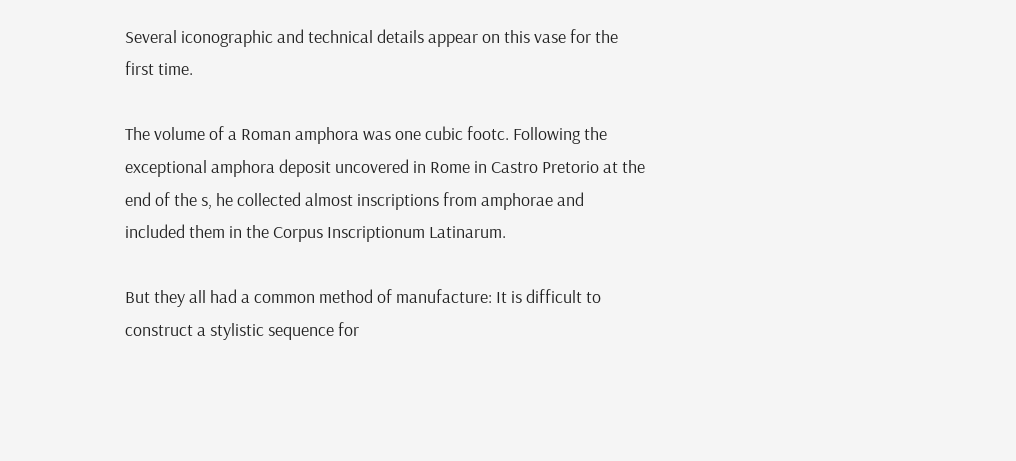Several iconographic and technical details appear on this vase for the first time.

The volume of a Roman amphora was one cubic footc. Following the exceptional amphora deposit uncovered in Rome in Castro Pretorio at the end of the s, he collected almost inscriptions from amphorae and included them in the Corpus Inscriptionum Latinarum.

But they all had a common method of manufacture: It is difficult to construct a stylistic sequence for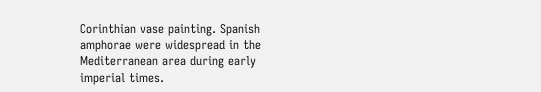Corinthian vase painting. Spanish amphorae were widespread in the Mediterranean area during early imperial times.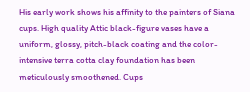His early work shows his affinity to the painters of Siana cups. High quality Attic black-figure vases have a uniform, glossy, pitch-black coating and the color-intensive terra cotta clay foundation has been meticulously smoothened. Cups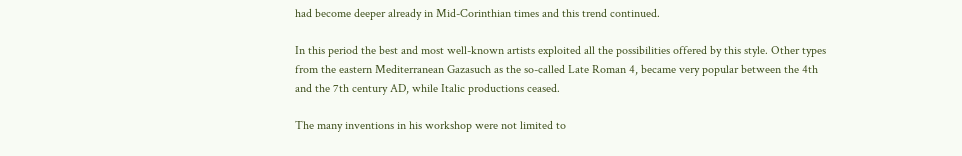had become deeper already in Mid-Corinthian times and this trend continued.

In this period the best and most well-known artists exploited all the possibilities offered by this style. Other types from the eastern Mediterranean Gazasuch as the so-called Late Roman 4, became very popular between the 4th and the 7th century AD, while Italic productions ceased.

The many inventions in his workshop were not limited to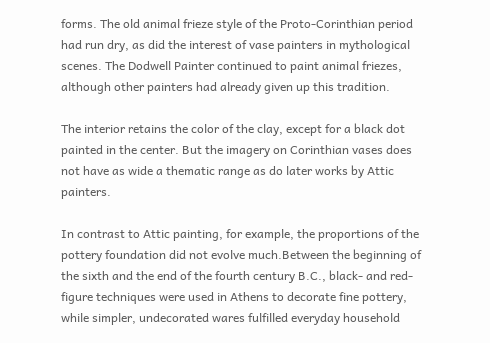forms. The old animal frieze style of the Proto-Corinthian period had run dry, as did the interest of vase painters in mythological scenes. The Dodwell Painter continued to paint animal friezes, although other painters had already given up this tradition.

The interior retains the color of the clay, except for a black dot painted in the center. But the imagery on Corinthian vases does not have as wide a thematic range as do later works by Attic painters.

In contrast to Attic painting, for example, the proportions of the pottery foundation did not evolve much.Between the beginning of the sixth and the end of the fourth century B.C., black- and red-figure techniques were used in Athens to decorate fine pottery, while simpler, undecorated wares fulfilled everyday household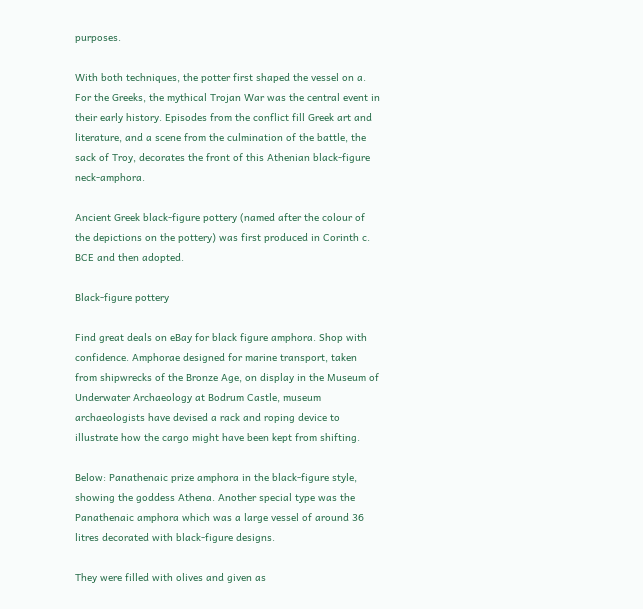purposes.

With both techniques, the potter first shaped the vessel on a. For the Greeks, the mythical Trojan War was the central event in their early history. Episodes from the conflict fill Greek art and literature, and a scene from the culmination of the battle, the sack of Troy, decorates the front of this Athenian black-figure neck-amphora.

Ancient Greek black-figure pottery (named after the colour of the depictions on the pottery) was first produced in Corinth c. BCE and then adopted.

Black-figure pottery

Find great deals on eBay for black figure amphora. Shop with confidence. Amphorae designed for marine transport, taken from shipwrecks of the Bronze Age, on display in the Museum of Underwater Archaeology at Bodrum Castle, museum archaeologists have devised a rack and roping device to illustrate how the cargo might have been kept from shifting.

Below: Panathenaic prize amphora in the black-figure style, showing the goddess Athena. Another special type was the Panathenaic amphora which was a large vessel of around 36 litres decorated with black-figure designs.

They were filled with olives and given as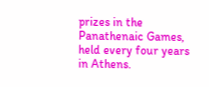prizes in the Panathenaic Games, held every four years in Athens.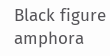Black figure amphora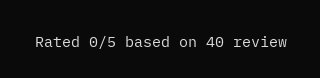Rated 0/5 based on 40 review